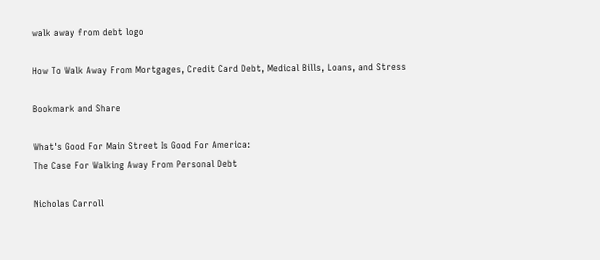walk away from debt logo

How To Walk Away From Mortgages, Credit Card Debt, Medical Bills, Loans, and Stress

Bookmark and Share

What's Good For Main Street Is Good For America:
The Case For Walking Away From Personal Debt

Nicholas Carroll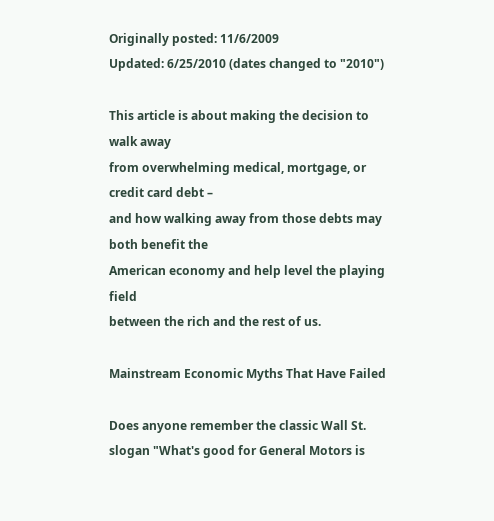Originally posted: 11/6/2009
Updated: 6/25/2010 (dates changed to "2010")

This article is about making the decision to walk away
from overwhelming medical, mortgage, or credit card debt –
and how walking away from those debts may both benefit the
American economy and help level the playing field
between the rich and the rest of us.

Mainstream Economic Myths That Have Failed

Does anyone remember the classic Wall St. slogan "What's good for General Motors is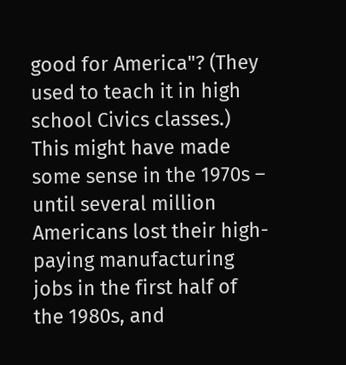good for America"? (They used to teach it in high school Civics classes.) This might have made some sense in the 1970s – until several million Americans lost their high-paying manufacturing jobs in the first half of the 1980s, and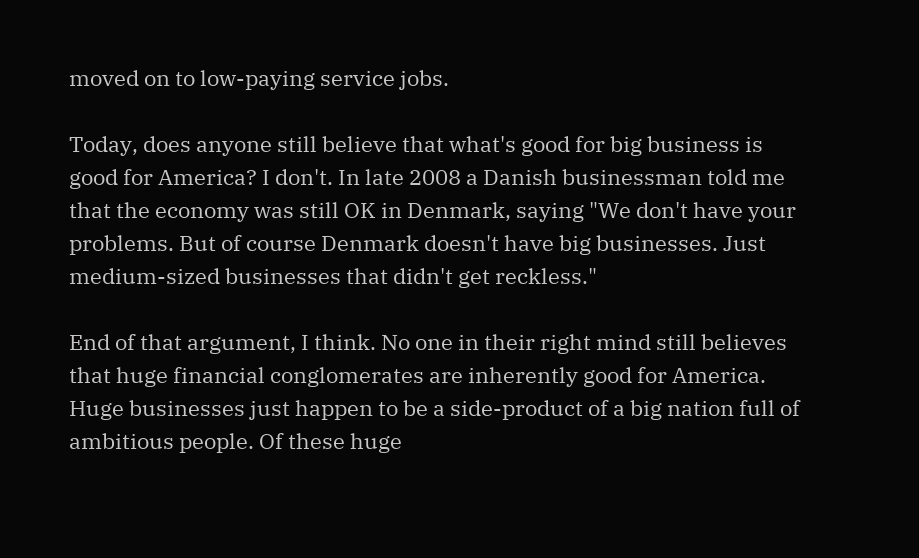moved on to low-paying service jobs.

Today, does anyone still believe that what's good for big business is good for America? I don't. In late 2008 a Danish businessman told me that the economy was still OK in Denmark, saying "We don't have your problems. But of course Denmark doesn't have big businesses. Just medium-sized businesses that didn't get reckless."

End of that argument, I think. No one in their right mind still believes that huge financial conglomerates are inherently good for America. Huge businesses just happen to be a side-product of a big nation full of ambitious people. Of these huge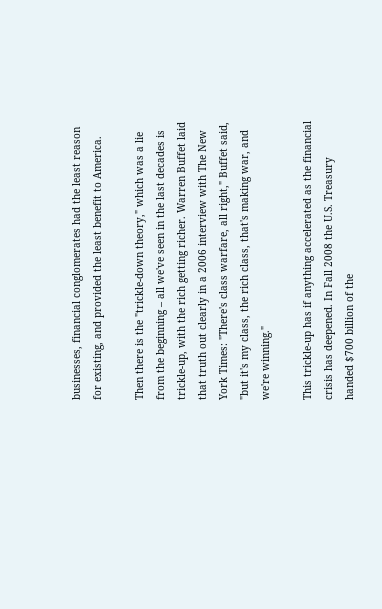businesses, financial conglomerates had the least reason for existing, and provided the least benefit to America.

Then there is the "trickle-down theory," which was a lie from the beginning – all we've seen in the last decades is trickle-up, with the rich getting richer. Warren Buffet laid that truth out clearly in a 2006 interview with The New York Times: "There's class warfare, all right," Buffet said, "but it's my class, the rich class, that's making war, and we're winning."

This trickle-up has if anything accelerated as the financial crisis has deepened. In Fall 2008 the U.S. Treasury handed $700 billion of the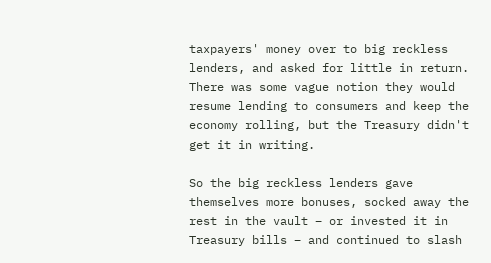taxpayers' money over to big reckless lenders, and asked for little in return. There was some vague notion they would resume lending to consumers and keep the economy rolling, but the Treasury didn't get it in writing.

So the big reckless lenders gave themselves more bonuses, socked away the rest in the vault – or invested it in Treasury bills – and continued to slash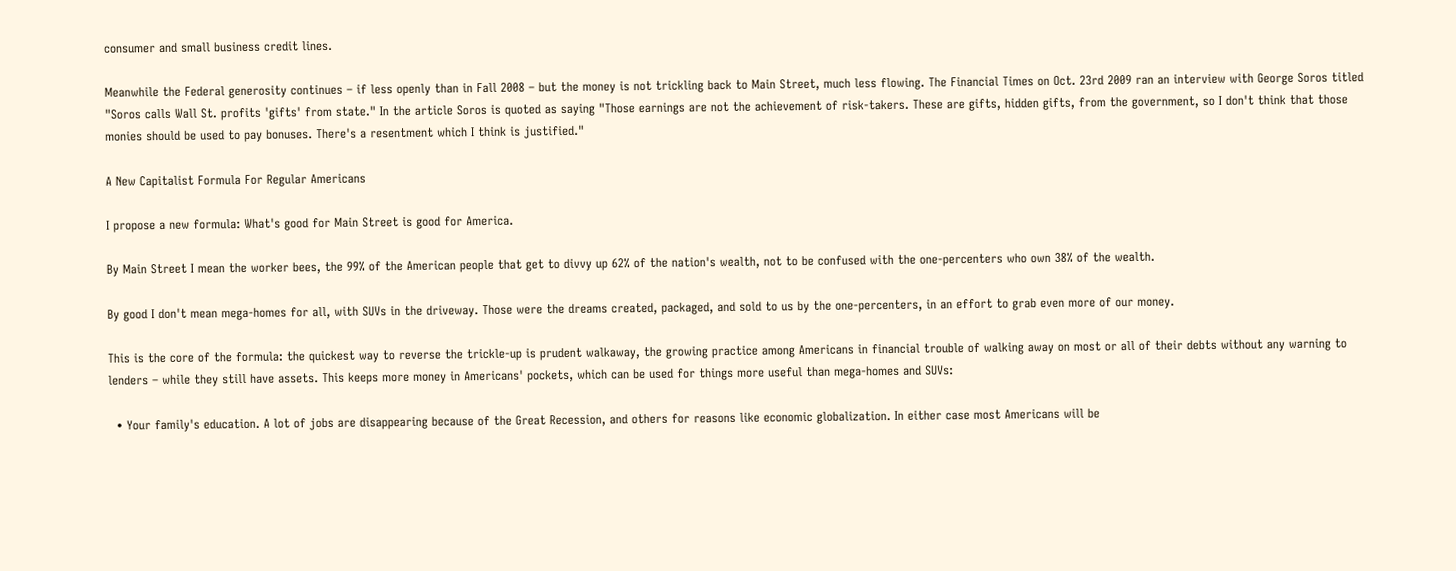consumer and small business credit lines.

Meanwhile the Federal generosity continues – if less openly than in Fall 2008 – but the money is not trickling back to Main Street, much less flowing. The Financial Times on Oct. 23rd 2009 ran an interview with George Soros titled "Soros calls Wall St. profits 'gifts' from state." In the article Soros is quoted as saying "Those earnings are not the achievement of risk-takers. These are gifts, hidden gifts, from the government, so I don't think that those monies should be used to pay bonuses. There's a resentment which I think is justified."

A New Capitalist Formula For Regular Americans

I propose a new formula: What's good for Main Street is good for America.

By Main Street I mean the worker bees, the 99% of the American people that get to divvy up 62% of the nation's wealth, not to be confused with the one-percenters who own 38% of the wealth.

By good I don't mean mega-homes for all, with SUVs in the driveway. Those were the dreams created, packaged, and sold to us by the one-percenters, in an effort to grab even more of our money.

This is the core of the formula: the quickest way to reverse the trickle-up is prudent walkaway, the growing practice among Americans in financial trouble of walking away on most or all of their debts without any warning to lenders – while they still have assets. This keeps more money in Americans' pockets, which can be used for things more useful than mega-homes and SUVs:

  • Your family's education. A lot of jobs are disappearing because of the Great Recession, and others for reasons like economic globalization. In either case most Americans will be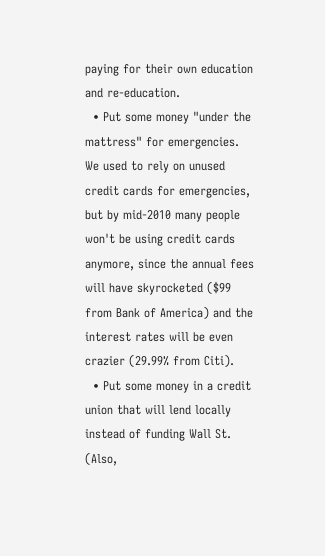paying for their own education and re-education.
  • Put some money "under the mattress" for emergencies. We used to rely on unused credit cards for emergencies, but by mid-2010 many people won't be using credit cards anymore, since the annual fees will have skyrocketed ($99 from Bank of America) and the interest rates will be even crazier (29.99% from Citi).
  • Put some money in a credit union that will lend locally instead of funding Wall St. (Also,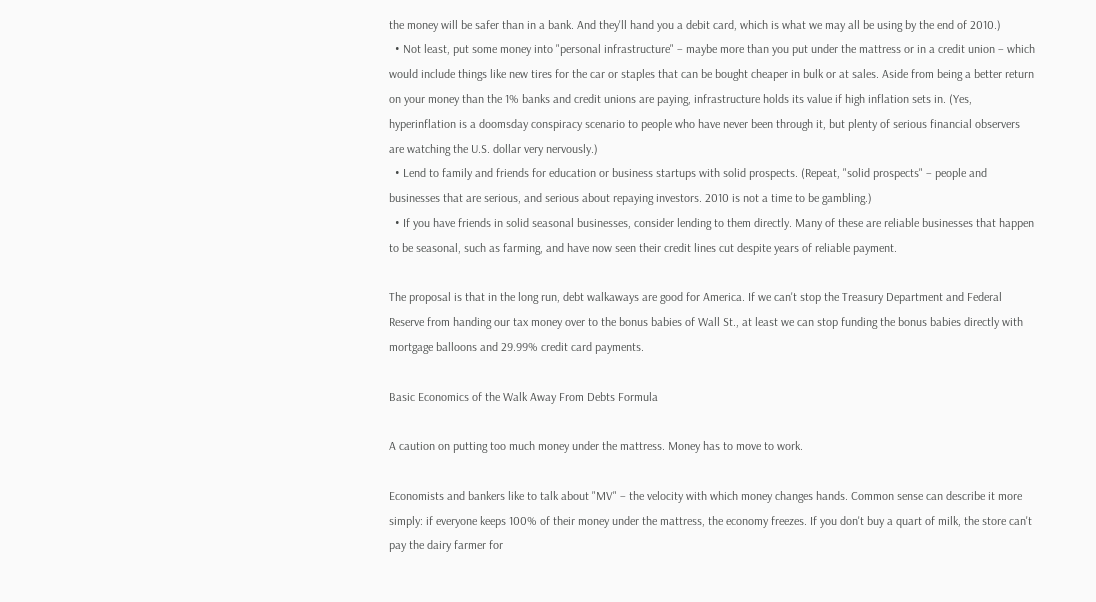the money will be safer than in a bank. And they'll hand you a debit card, which is what we may all be using by the end of 2010.)
  • Not least, put some money into "personal infrastructure" – maybe more than you put under the mattress or in a credit union – which would include things like new tires for the car or staples that can be bought cheaper in bulk or at sales. Aside from being a better return on your money than the 1% banks and credit unions are paying, infrastructure holds its value if high inflation sets in. (Yes, hyperinflation is a doomsday conspiracy scenario to people who have never been through it, but plenty of serious financial observers are watching the U.S. dollar very nervously.)
  • Lend to family and friends for education or business startups with solid prospects. (Repeat, "solid prospects" – people and businesses that are serious, and serious about repaying investors. 2010 is not a time to be gambling.)
  • If you have friends in solid seasonal businesses, consider lending to them directly. Many of these are reliable businesses that happen to be seasonal, such as farming, and have now seen their credit lines cut despite years of reliable payment.

The proposal is that in the long run, debt walkaways are good for America. If we can't stop the Treasury Department and Federal Reserve from handing our tax money over to the bonus babies of Wall St., at least we can stop funding the bonus babies directly with mortgage balloons and 29.99% credit card payments.

Basic Economics of the Walk Away From Debts Formula

A caution on putting too much money under the mattress. Money has to move to work.

Economists and bankers like to talk about "MV" – the velocity with which money changes hands. Common sense can describe it more simply: if everyone keeps 100% of their money under the mattress, the economy freezes. If you don't buy a quart of milk, the store can't pay the dairy farmer for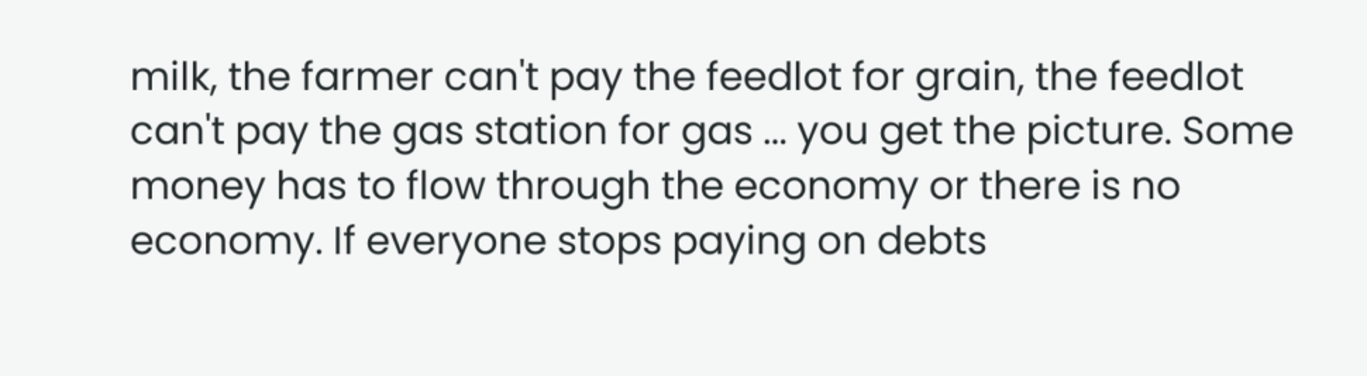milk, the farmer can't pay the feedlot for grain, the feedlot can't pay the gas station for gas ... you get the picture. Some money has to flow through the economy or there is no economy. If everyone stops paying on debts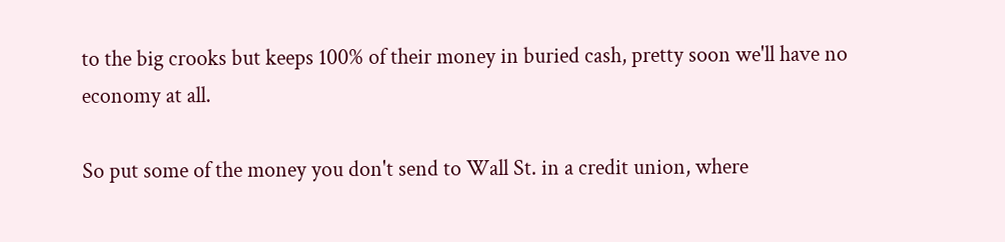to the big crooks but keeps 100% of their money in buried cash, pretty soon we'll have no economy at all.

So put some of the money you don't send to Wall St. in a credit union, where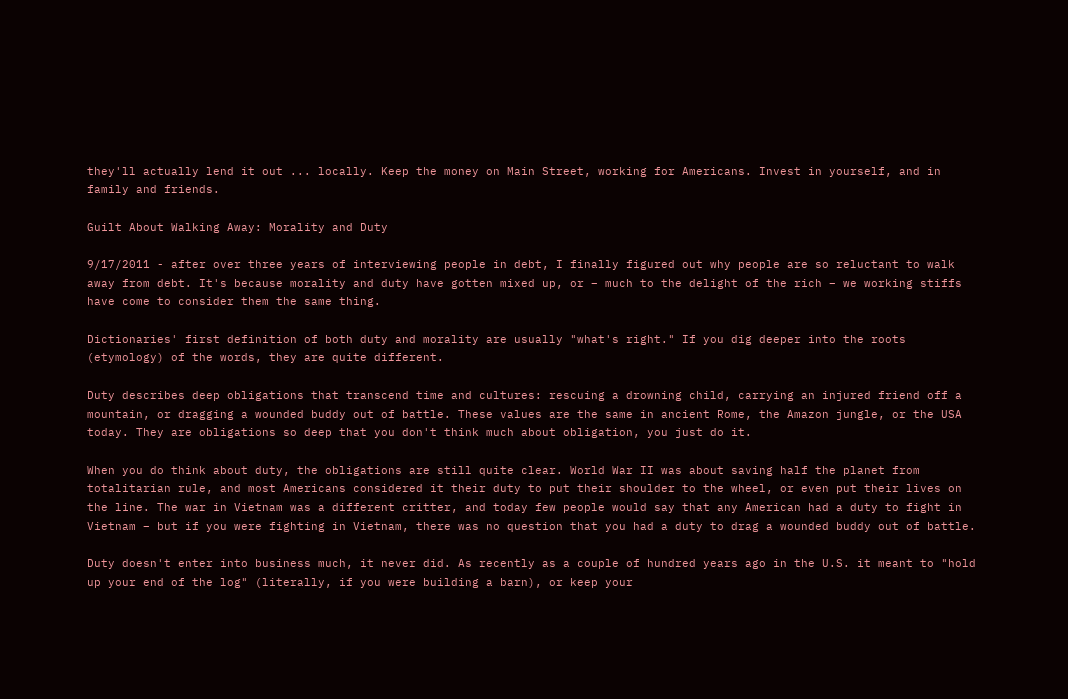they'll actually lend it out ... locally. Keep the money on Main Street, working for Americans. Invest in yourself, and in family and friends.

Guilt About Walking Away: Morality and Duty

9/17/2011 - after over three years of interviewing people in debt, I finally figured out why people are so reluctant to walk away from debt. It's because morality and duty have gotten mixed up, or – much to the delight of the rich – we working stiffs have come to consider them the same thing.

Dictionaries' first definition of both duty and morality are usually "what's right." If you dig deeper into the roots (etymology) of the words, they are quite different.

Duty describes deep obligations that transcend time and cultures: rescuing a drowning child, carrying an injured friend off a mountain, or dragging a wounded buddy out of battle. These values are the same in ancient Rome, the Amazon jungle, or the USA today. They are obligations so deep that you don't think much about obligation, you just do it.

When you do think about duty, the obligations are still quite clear. World War II was about saving half the planet from totalitarian rule, and most Americans considered it their duty to put their shoulder to the wheel, or even put their lives on the line. The war in Vietnam was a different critter, and today few people would say that any American had a duty to fight in Vietnam – but if you were fighting in Vietnam, there was no question that you had a duty to drag a wounded buddy out of battle.

Duty doesn't enter into business much, it never did. As recently as a couple of hundred years ago in the U.S. it meant to "hold up your end of the log" (literally, if you were building a barn), or keep your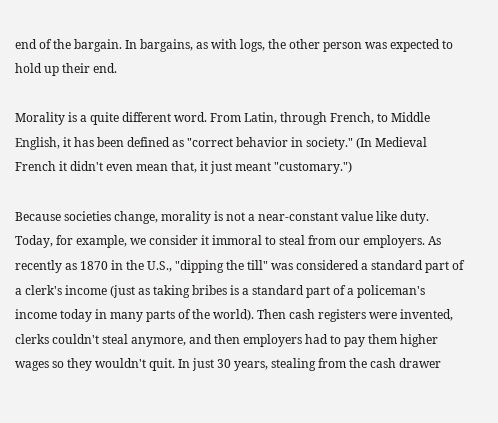end of the bargain. In bargains, as with logs, the other person was expected to hold up their end.

Morality is a quite different word. From Latin, through French, to Middle English, it has been defined as "correct behavior in society." (In Medieval French it didn't even mean that, it just meant "customary.")

Because societies change, morality is not a near-constant value like duty. Today, for example, we consider it immoral to steal from our employers. As recently as 1870 in the U.S., "dipping the till" was considered a standard part of a clerk's income (just as taking bribes is a standard part of a policeman's income today in many parts of the world). Then cash registers were invented, clerks couldn't steal anymore, and then employers had to pay them higher wages so they wouldn't quit. In just 30 years, stealing from the cash drawer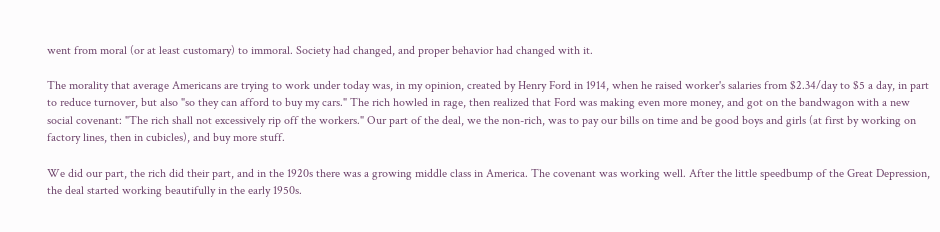went from moral (or at least customary) to immoral. Society had changed, and proper behavior had changed with it.

The morality that average Americans are trying to work under today was, in my opinion, created by Henry Ford in 1914, when he raised worker's salaries from $2.34/day to $5 a day, in part to reduce turnover, but also "so they can afford to buy my cars." The rich howled in rage, then realized that Ford was making even more money, and got on the bandwagon with a new social covenant: "The rich shall not excessively rip off the workers." Our part of the deal, we the non-rich, was to pay our bills on time and be good boys and girls (at first by working on factory lines, then in cubicles), and buy more stuff.

We did our part, the rich did their part, and in the 1920s there was a growing middle class in America. The covenant was working well. After the little speedbump of the Great Depression, the deal started working beautifully in the early 1950s.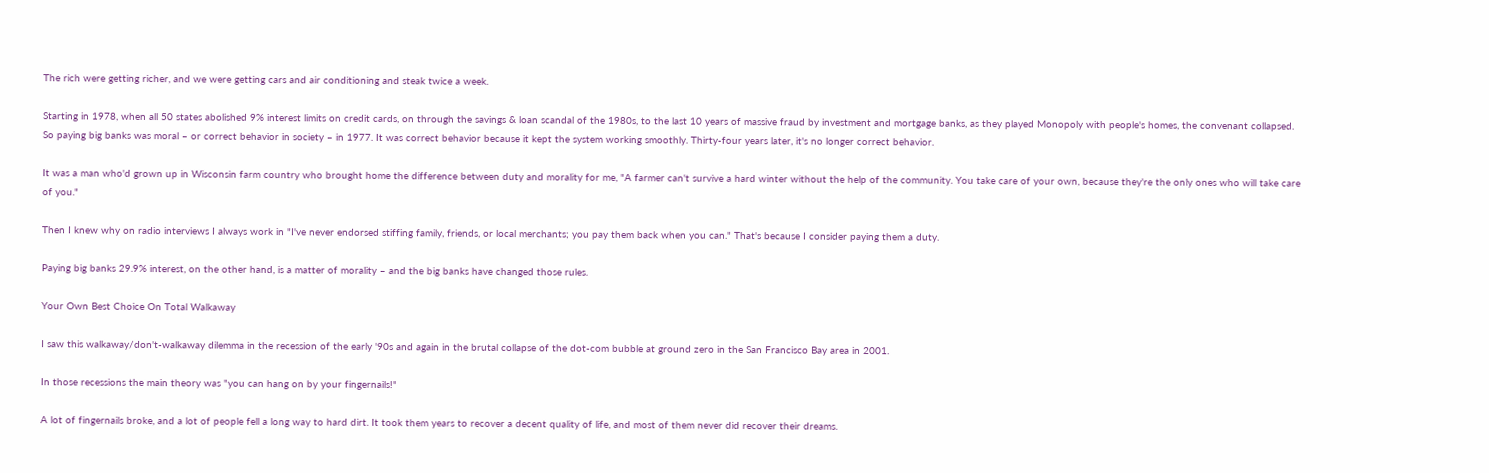The rich were getting richer, and we were getting cars and air conditioning and steak twice a week.

Starting in 1978, when all 50 states abolished 9% interest limits on credit cards, on through the savings & loan scandal of the 1980s, to the last 10 years of massive fraud by investment and mortgage banks, as they played Monopoly with people's homes, the convenant collapsed. So paying big banks was moral – or correct behavior in society – in 1977. It was correct behavior because it kept the system working smoothly. Thirty-four years later, it's no longer correct behavior.

It was a man who'd grown up in Wisconsin farm country who brought home the difference between duty and morality for me, "A farmer can't survive a hard winter without the help of the community. You take care of your own, because they're the only ones who will take care of you."

Then I knew why on radio interviews I always work in "I've never endorsed stiffing family, friends, or local merchants; you pay them back when you can." That's because I consider paying them a duty.

Paying big banks 29.9% interest, on the other hand, is a matter of morality – and the big banks have changed those rules.

Your Own Best Choice On Total Walkaway

I saw this walkaway/don't-walkaway dilemma in the recession of the early '90s and again in the brutal collapse of the dot-com bubble at ground zero in the San Francisco Bay area in 2001.

In those recessions the main theory was "you can hang on by your fingernails!"

A lot of fingernails broke, and a lot of people fell a long way to hard dirt. It took them years to recover a decent quality of life, and most of them never did recover their dreams.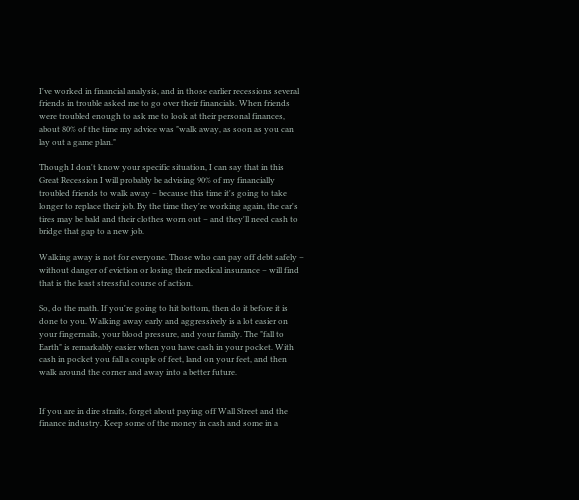I've worked in financial analysis, and in those earlier recessions several friends in trouble asked me to go over their financials. When friends were troubled enough to ask me to look at their personal finances, about 80% of the time my advice was "walk away, as soon as you can lay out a game plan."

Though I don't know your specific situation, I can say that in this Great Recession I will probably be advising 90% of my financially troubled friends to walk away – because this time it's going to take longer to replace their job. By the time they're working again, the car's tires may be bald and their clothes worn out – and they'll need cash to bridge that gap to a new job.

Walking away is not for everyone. Those who can pay off debt safely – without danger of eviction or losing their medical insurance – will find that is the least stressful course of action.

So, do the math. If you're going to hit bottom, then do it before it is done to you. Walking away early and aggressively is a lot easier on your fingernails, your blood pressure, and your family. The "fall to Earth" is remarkably easier when you have cash in your pocket. With cash in pocket you fall a couple of feet, land on your feet, and then walk around the corner and away into a better future.


If you are in dire straits, forget about paying off Wall Street and the finance industry. Keep some of the money in cash and some in a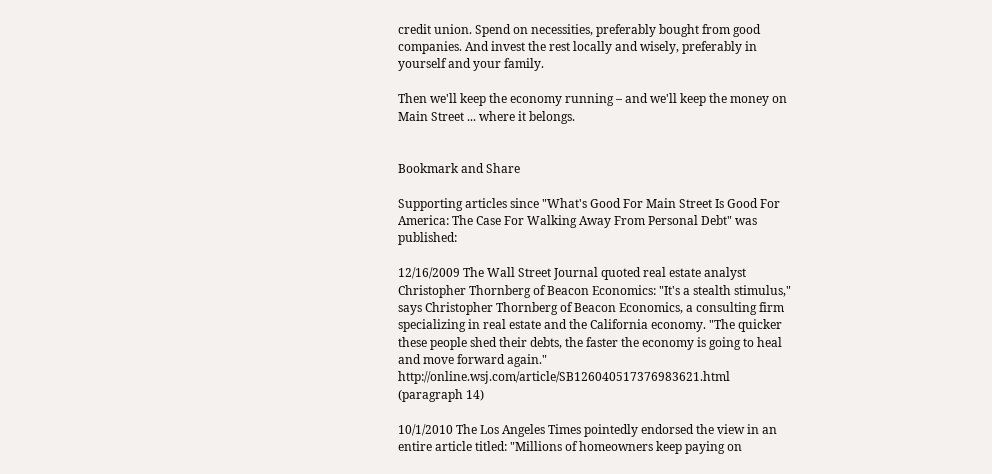credit union. Spend on necessities, preferably bought from good companies. And invest the rest locally and wisely, preferably in yourself and your family.

Then we'll keep the economy running – and we'll keep the money on Main Street ... where it belongs.


Bookmark and Share

Supporting articles since "What's Good For Main Street Is Good For America: The Case For Walking Away From Personal Debt" was published:

12/16/2009 The Wall Street Journal quoted real estate analyst Christopher Thornberg of Beacon Economics: "It's a stealth stimulus," says Christopher Thornberg of Beacon Economics, a consulting firm specializing in real estate and the California economy. "The quicker these people shed their debts, the faster the economy is going to heal and move forward again."
http://online.wsj.com/article/SB126040517376983621.html (paragraph 14)

10/1/2010 The Los Angeles Times pointedly endorsed the view in an entire article titled: "Millions of homeowners keep paying on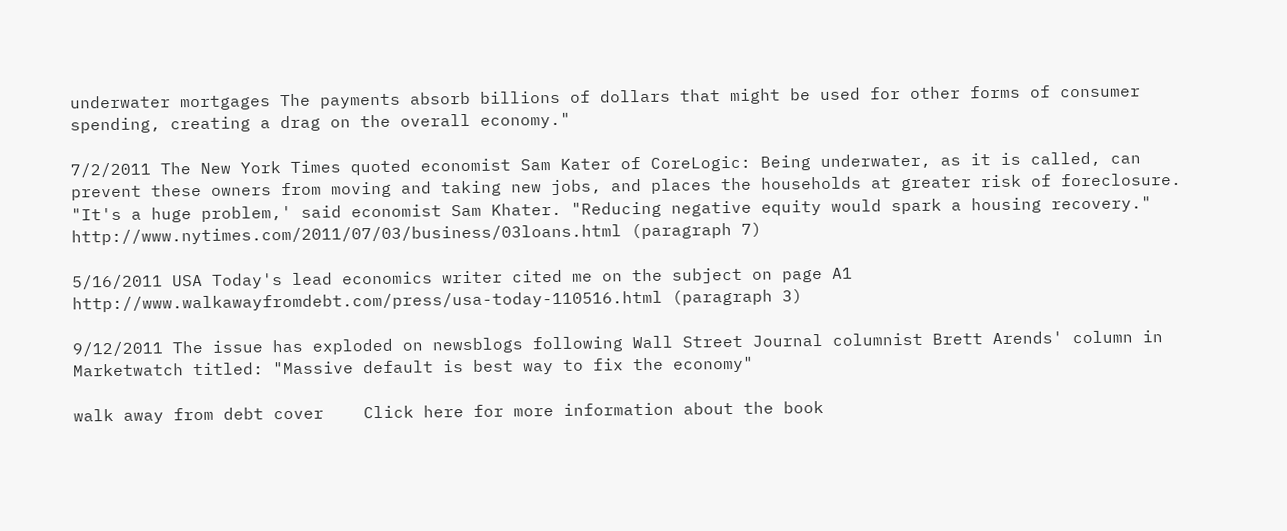underwater mortgages The payments absorb billions of dollars that might be used for other forms of consumer spending, creating a drag on the overall economy."

7/2/2011 The New York Times quoted economist Sam Kater of CoreLogic: Being underwater, as it is called, can prevent these owners from moving and taking new jobs, and places the households at greater risk of foreclosure. "It's a huge problem,' said economist Sam Khater. "Reducing negative equity would spark a housing recovery."
http://www.nytimes.com/2011/07/03/business/03loans.html (paragraph 7)

5/16/2011 USA Today's lead economics writer cited me on the subject on page A1
http://www.walkawayfromdebt.com/press/usa-today-110516.html (paragraph 3)

9/12/2011 The issue has exploded on newsblogs following Wall Street Journal columnist Brett Arends' column in Marketwatch titled: "Massive default is best way to fix the economy"

walk away from debt cover    Click here for more information about the book